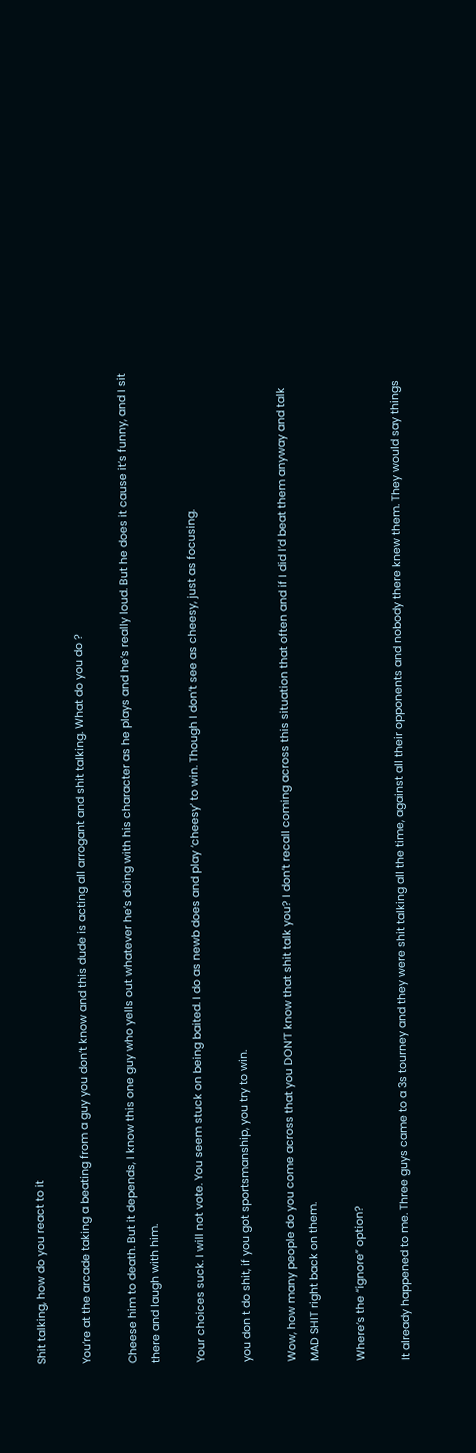Shit talking, how do you react to it

You’re at the arcade taking a beating from a guy you don’t know and this dude is acting all arrogant and shit talking. What do you do ?

Cheese him to death. But it depends, I know this one guy who yells out whatever he’s doing with his character as he plays and he’s really loud. But he does it cause it’s funny, and I sit there and laugh with him.

Your choices suck. I will not vote. You seem stuck on being baited. I do as newb does and play ‘cheesy’ to win. Though I don’t see as cheesy, just as focusing.

you don t do shit, if you got sportsmanship, you try to win.

Wow, how many people do you come across that you DON’T know that shit talk you? I don’t recall coming across this situation that often and if I did I’d beat them anyway and talk MAD SHIT right back on them.

Where’s the “ignore” option?

It already happened to me. Three guys came to a 3s tourney and they were shit talking all the time, against all their opponents and nobody there knew them. They would say things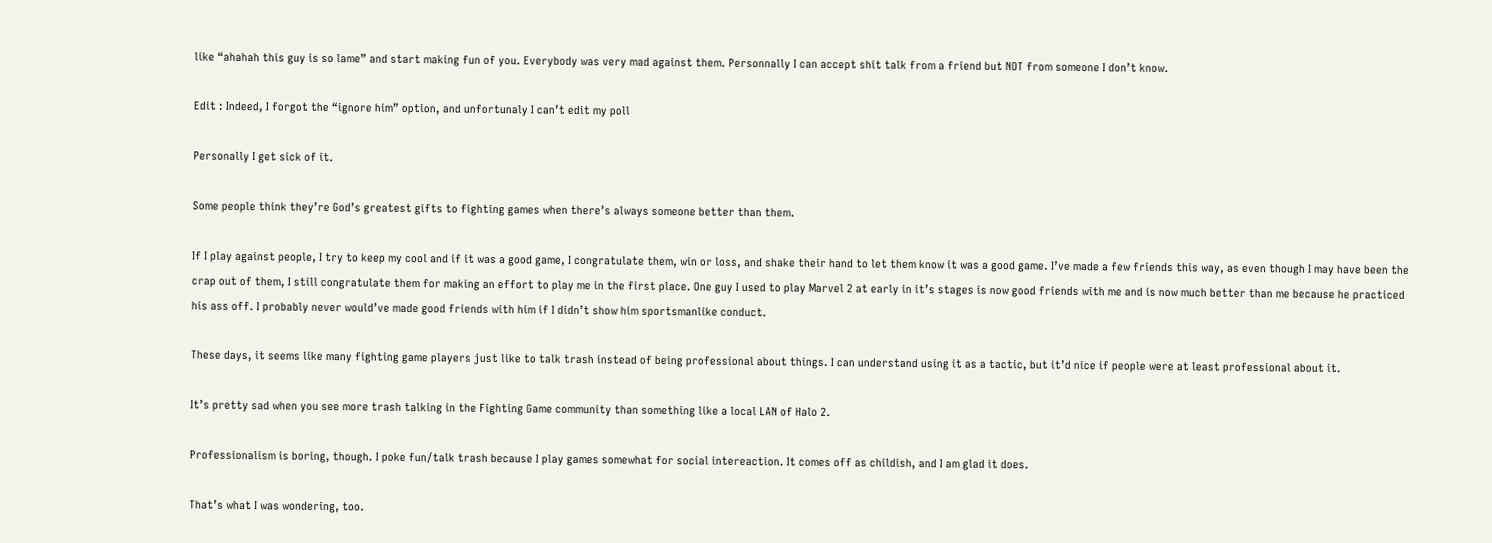like “ahahah this guy is so lame” and start making fun of you. Everybody was very mad against them. Personnally I can accept shit talk from a friend but NOT from someone I don’t know.

Edit : Indeed, I forgot the “ignore him” option, and unfortunaly I can’t edit my poll

Personally I get sick of it.

Some people think they’re God’s greatest gifts to fighting games when there’s always someone better than them.

If I play against people, I try to keep my cool and if it was a good game, I congratulate them, win or loss, and shake their hand to let them know it was a good game. I’ve made a few friends this way, as even though I may have been the crap out of them, I still congratulate them for making an effort to play me in the first place. One guy I used to play Marvel 2 at early in it’s stages is now good friends with me and is now much better than me because he practiced his ass off. I probably never would’ve made good friends with him if I didn’t show him sportsmanlike conduct.

These days, it seems like many fighting game players just like to talk trash instead of being professional about things. I can understand using it as a tactic, but it’d nice if people were at least professional about it.

It’s pretty sad when you see more trash talking in the Fighting Game community than something like a local LAN of Halo 2.

Professionalism is boring, though. I poke fun/talk trash because I play games somewhat for social intereaction. It comes off as childish, and I am glad it does.

That’s what I was wondering, too.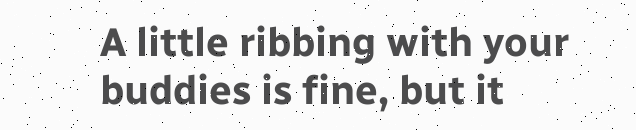A little ribbing with your buddies is fine, but it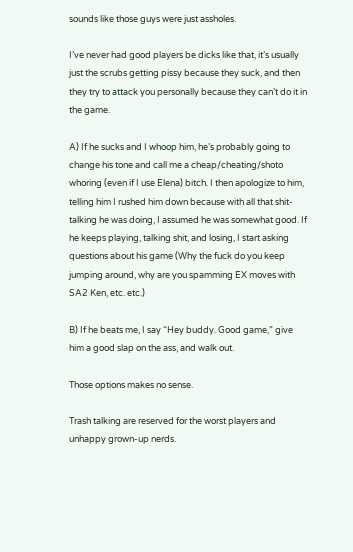sounds like those guys were just assholes.

I’ve never had good players be dicks like that, it’s usually just the scrubs getting pissy because they suck, and then they try to attack you personally because they can’t do it in the game.

A) If he sucks and I whoop him, he’s probably going to change his tone and call me a cheap/cheating/shoto whoring (even if I use Elena) bitch. I then apologize to him, telling him I rushed him down because with all that shit-talking he was doing, I assumed he was somewhat good. If he keeps playing, talking shit, and losing, I start asking questions about his game (Why the fuck do you keep jumping around, why are you spamming EX moves with SA2 Ken, etc. etc.)

B) If he beats me, I say “Hey buddy. Good game,” give him a good slap on the ass, and walk out.

Those options makes no sense.

Trash talking are reserved for the worst players and unhappy grown-up nerds.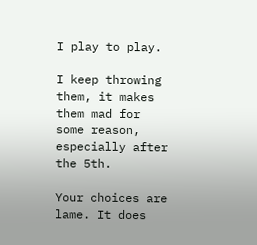I play to play.

I keep throwing them, it makes them mad for some reason, especially after the 5th.

Your choices are lame. It does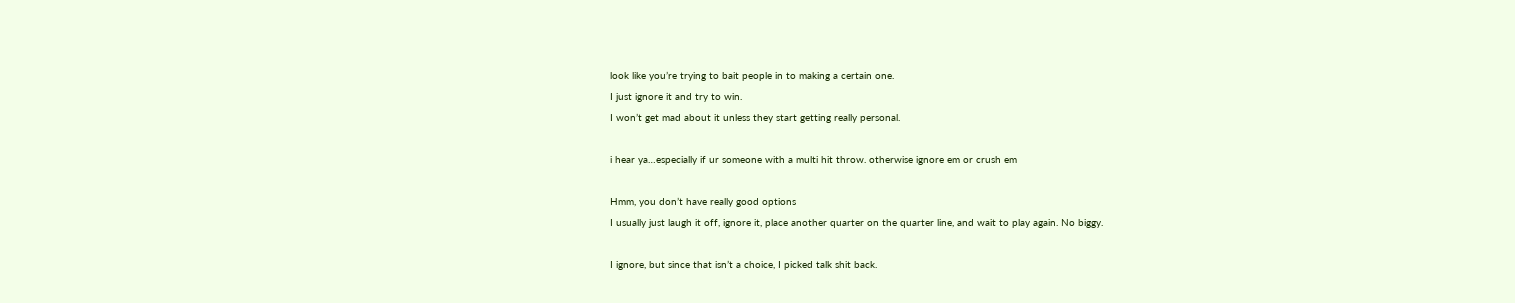look like you’re trying to bait people in to making a certain one.
I just ignore it and try to win.
I won’t get mad about it unless they start getting really personal.

i hear ya…especially if ur someone with a multi hit throw. otherwise ignore em or crush em

Hmm, you don’t have really good options
I usually just laugh it off, ignore it, place another quarter on the quarter line, and wait to play again. No biggy.

I ignore, but since that isn’t a choice, I picked talk shit back.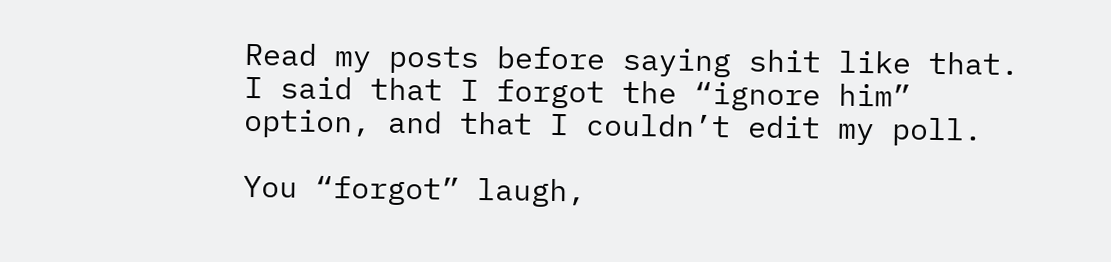Read my posts before saying shit like that. I said that I forgot the “ignore him” option, and that I couldn’t edit my poll.

You “forgot” laugh,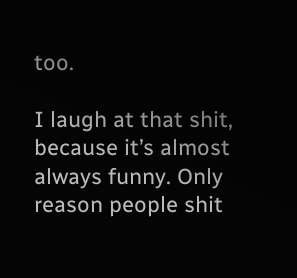too.

I laugh at that shit, because it’s almost always funny. Only reason people shit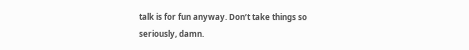talk is for fun anyway. Don’t take things so seriously, damn.